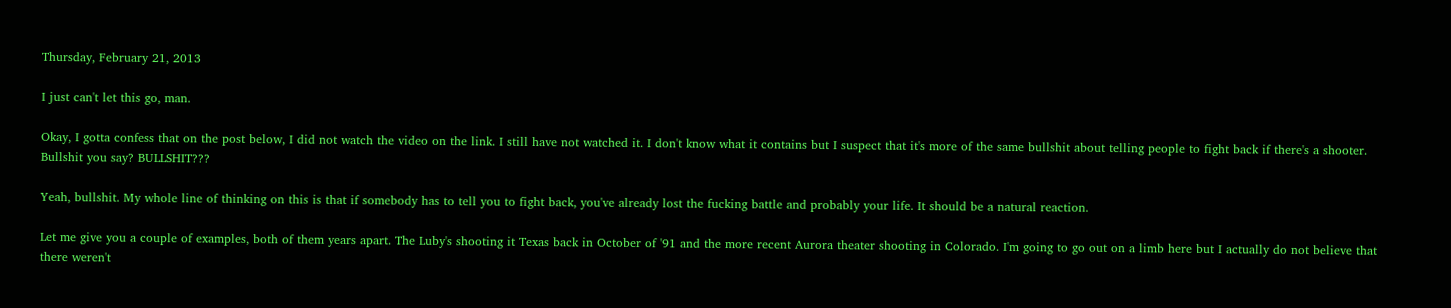Thursday, February 21, 2013

I just can't let this go, man.

Okay, I gotta confess that on the post below, I did not watch the video on the link. I still have not watched it. I don't know what it contains but I suspect that it's more of the same bullshit about telling people to fight back if there's a shooter.
Bullshit you say? BULLSHIT???

Yeah, bullshit. My whole line of thinking on this is that if somebody has to tell you to fight back, you've already lost the fucking battle and probably your life. It should be a natural reaction.

Let me give you a couple of examples, both of them years apart. The Luby's shooting it Texas back in October of '91 and the more recent Aurora theater shooting in Colorado. I'm going to go out on a limb here but I actually do not believe that there weren't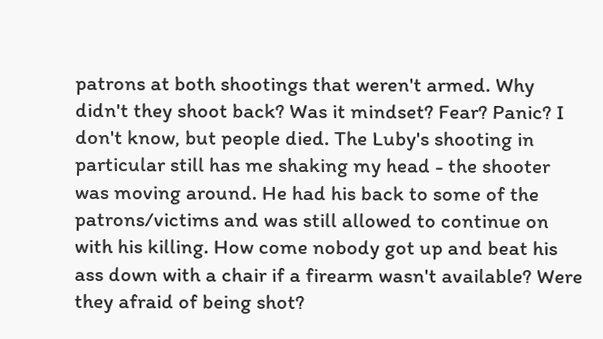patrons at both shootings that weren't armed. Why didn't they shoot back? Was it mindset? Fear? Panic? I don't know, but people died. The Luby's shooting in particular still has me shaking my head - the shooter was moving around. He had his back to some of the patrons/victims and was still allowed to continue on with his killing. How come nobody got up and beat his ass down with a chair if a firearm wasn't available? Were they afraid of being shot?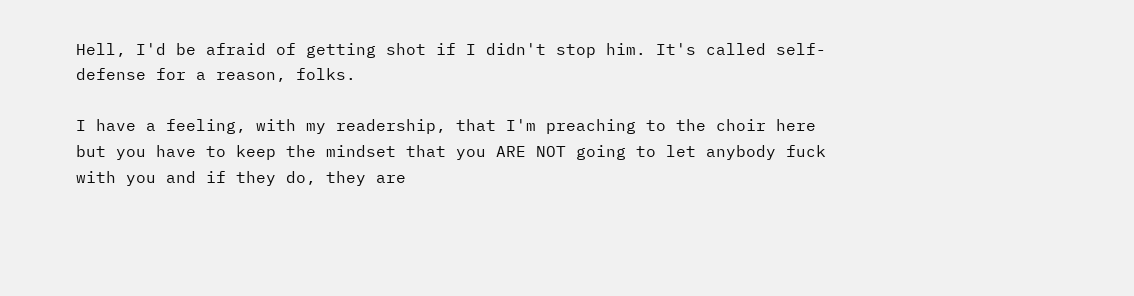Hell, I'd be afraid of getting shot if I didn't stop him. It's called self-defense for a reason, folks.

I have a feeling, with my readership, that I'm preaching to the choir here but you have to keep the mindset that you ARE NOT going to let anybody fuck with you and if they do, they are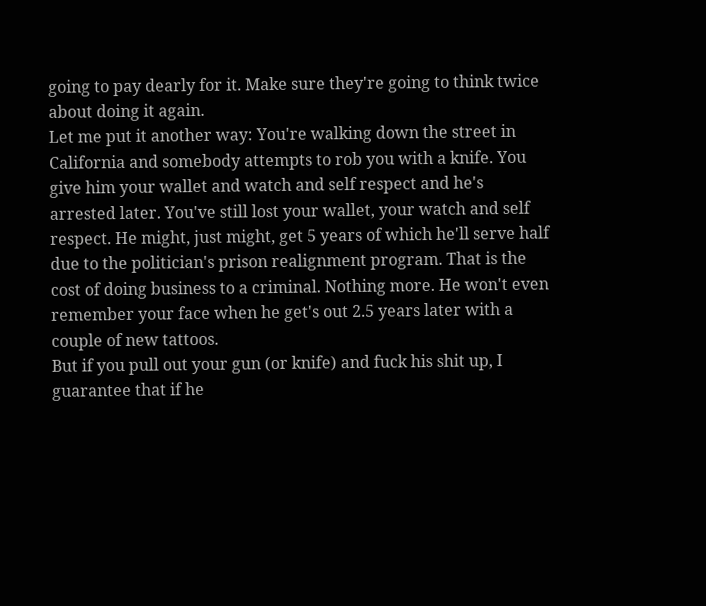going to pay dearly for it. Make sure they're going to think twice about doing it again.
Let me put it another way: You're walking down the street in California and somebody attempts to rob you with a knife. You give him your wallet and watch and self respect and he's arrested later. You've still lost your wallet, your watch and self respect. He might, just might, get 5 years of which he'll serve half due to the politician's prison realignment program. That is the cost of doing business to a criminal. Nothing more. He won't even remember your face when he get's out 2.5 years later with a couple of new tattoos.
But if you pull out your gun (or knife) and fuck his shit up, I guarantee that if he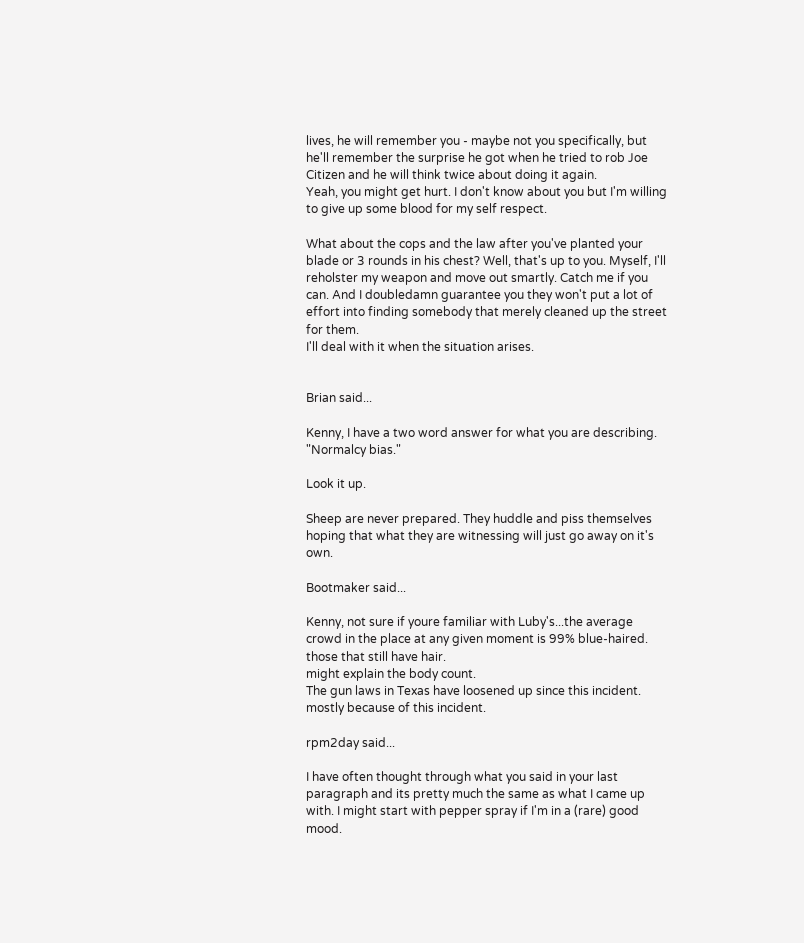lives, he will remember you - maybe not you specifically, but he'll remember the surprise he got when he tried to rob Joe Citizen and he will think twice about doing it again.
Yeah, you might get hurt. I don't know about you but I'm willing to give up some blood for my self respect.

What about the cops and the law after you've planted your blade or 3 rounds in his chest? Well, that's up to you. Myself, I'll reholster my weapon and move out smartly. Catch me if you can. And I doubledamn guarantee you they won't put a lot of effort into finding somebody that merely cleaned up the street for them.
I'll deal with it when the situation arises.


Brian said...

Kenny, I have a two word answer for what you are describing. "Normalcy bias."

Look it up.

Sheep are never prepared. They huddle and piss themselves hoping that what they are witnessing will just go away on it's own.

Bootmaker said...

Kenny, not sure if youre familiar with Luby's...the average crowd in the place at any given moment is 99% blue-haired. those that still have hair.
might explain the body count.
The gun laws in Texas have loosened up since this incident.
mostly because of this incident.

rpm2day said...

I have often thought through what you said in your last paragraph and its pretty much the same as what I came up with. I might start with pepper spray if I'm in a (rare) good mood.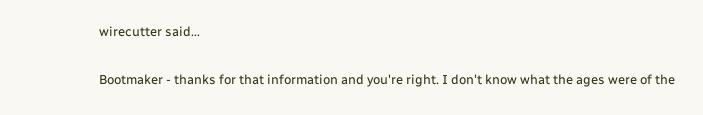wirecutter said...

Bootmaker - thanks for that information and you're right. I don't know what the ages were of the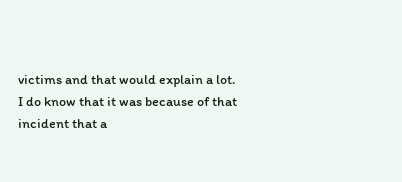victims and that would explain a lot.
I do know that it was because of that incident that a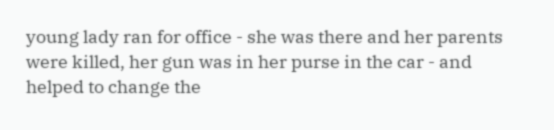young lady ran for office - she was there and her parents were killed, her gun was in her purse in the car - and helped to change the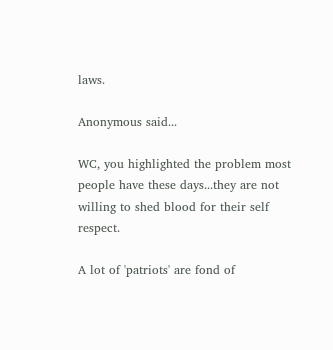laws.

Anonymous said...

WC, you highlighted the problem most people have these days...they are not willing to shed blood for their self respect.

A lot of 'patriots' are fond of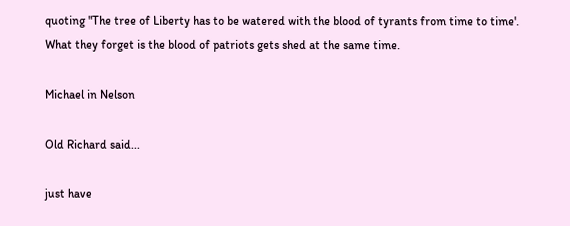quoting "The tree of Liberty has to be watered with the blood of tyrants from time to time'. What they forget is the blood of patriots gets shed at the same time.

Michael in Nelson

Old Richard said...

just have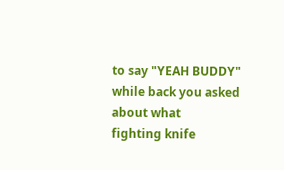to say "YEAH BUDDY"
while back you asked about what
fighting knife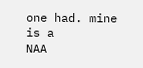one had. mine is a
NAA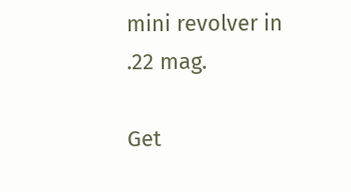mini revolver in .22 mag.

Get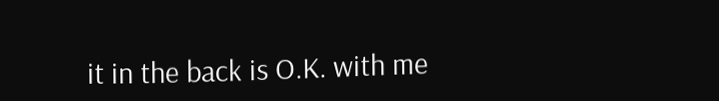it in the back is O.K. with me